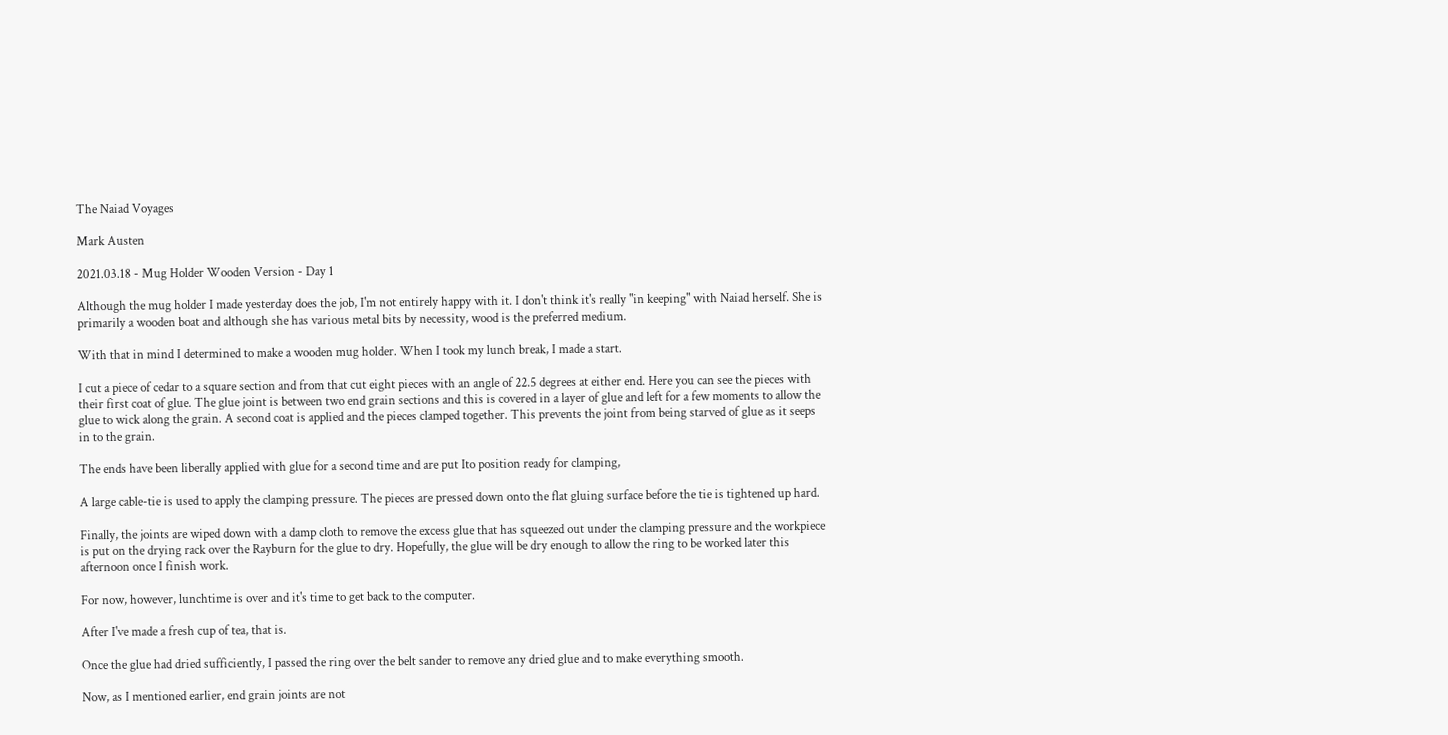The Naiad Voyages

Mark Austen

2021.03.18 - Mug Holder Wooden Version - Day 1

Although the mug holder I made yesterday does the job, I'm not entirely happy with it. I don't think it's really "in keeping" with Naiad herself. She is primarily a wooden boat and although she has various metal bits by necessity, wood is the preferred medium.

With that in mind I determined to make a wooden mug holder. When I took my lunch break, I made a start.

I cut a piece of cedar to a square section and from that cut eight pieces with an angle of 22.5 degrees at either end. Here you can see the pieces with their first coat of glue. The glue joint is between two end grain sections and this is covered in a layer of glue and left for a few moments to allow the glue to wick along the grain. A second coat is applied and the pieces clamped together. This prevents the joint from being starved of glue as it seeps in to the grain.

The ends have been liberally applied with glue for a second time and are put Ito position ready for clamping,

A large cable-tie is used to apply the clamping pressure. The pieces are pressed down onto the flat gluing surface before the tie is tightened up hard.

Finally, the joints are wiped down with a damp cloth to remove the excess glue that has squeezed out under the clamping pressure and the workpiece is put on the drying rack over the Rayburn for the glue to dry. Hopefully, the glue will be dry enough to allow the ring to be worked later this afternoon once I finish work.

For now, however, lunchtime is over and it's time to get back to the computer.

After I've made a fresh cup of tea, that is.

Once the glue had dried sufficiently, I passed the ring over the belt sander to remove any dried glue and to make everything smooth.

Now, as I mentioned earlier, end grain joints are not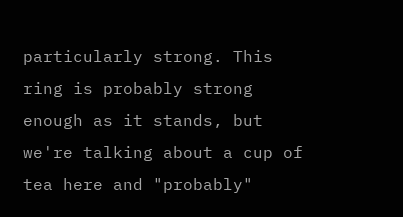particularly strong. This ring is probably strong enough as it stands, but we're talking about a cup of tea here and "probably"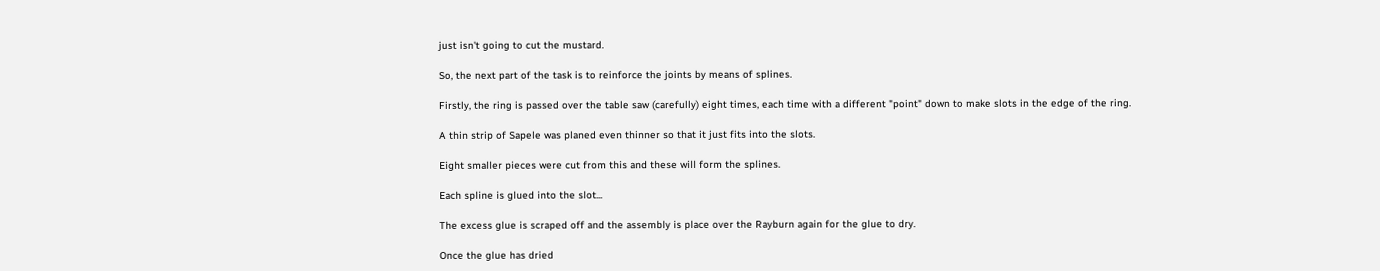just isn't going to cut the mustard.

So, the next part of the task is to reinforce the joints by means of splines.

Firstly, the ring is passed over the table saw (carefully) eight times, each time with a different "point" down to make slots in the edge of the ring.

A thin strip of Sapele was planed even thinner so that it just fits into the slots.

Eight smaller pieces were cut from this and these will form the splines.

Each spline is glued into the slot...

The excess glue is scraped off and the assembly is place over the Rayburn again for the glue to dry.

Once the glue has dried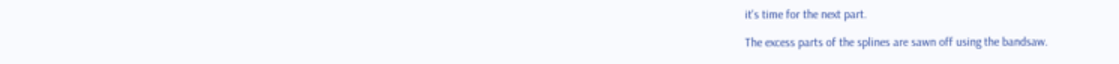it's time for the next part.

The excess parts of the splines are sawn off using the bandsaw.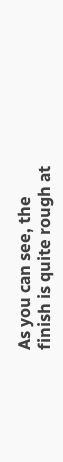As you can see, the finish is quite rough at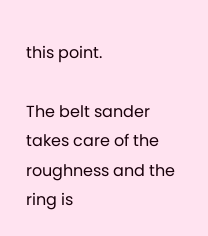this point.

The belt sander takes care of the roughness and the ring is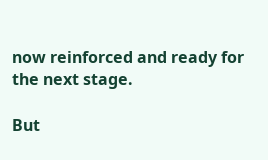now reinforced and ready for the next stage.

But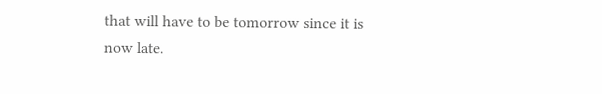that will have to be tomorrow since it is now late.